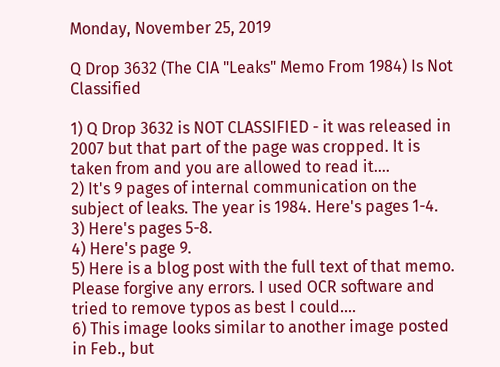Monday, November 25, 2019

Q Drop 3632 (The CIA "Leaks" Memo From 1984) Is Not Classified

1) Q Drop 3632 is NOT CLASSIFIED - it was released in 2007 but that part of the page was cropped. It is taken from and you are allowed to read it.…
2) It's 9 pages of internal communication on the subject of leaks. The year is 1984. Here's pages 1-4.
3) Here's pages 5-8.
4) Here's page 9.
5) Here is a blog post with the full text of that memo. Please forgive any errors. I used OCR software and tried to remove typos as best I could.…
6) This image looks similar to another image posted in Feb., but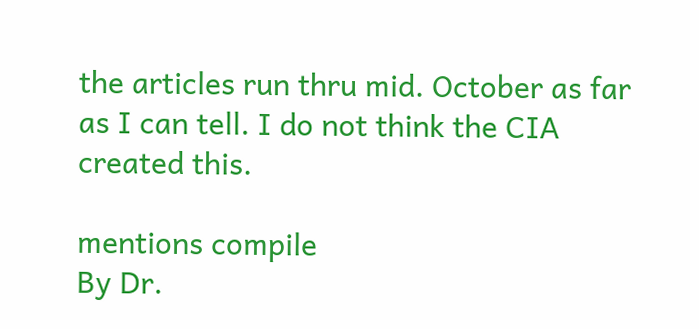the articles run thru mid. October as far as I can tell. I do not think the CIA created this.

mentions compile
By Dr.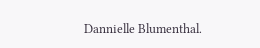Dannielle Blumenthal.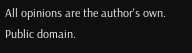All opinions are the author's own. Public domain.